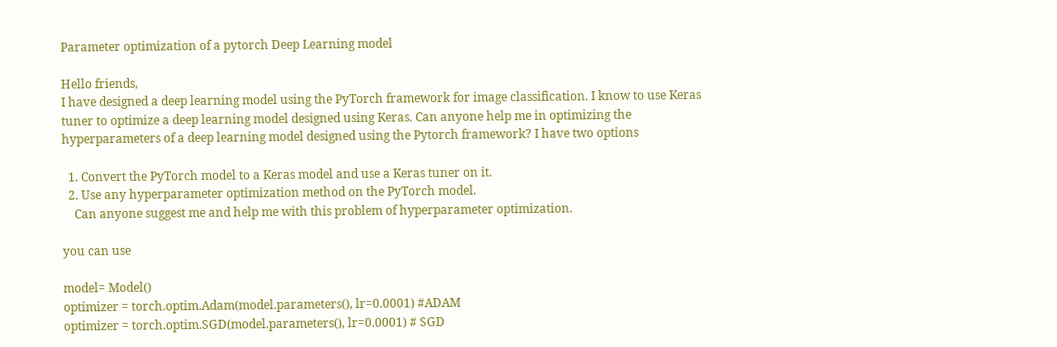Parameter optimization of a pytorch Deep Learning model

Hello friends,
I have designed a deep learning model using the PyTorch framework for image classification. I know to use Keras tuner to optimize a deep learning model designed using Keras. Can anyone help me in optimizing the hyperparameters of a deep learning model designed using the Pytorch framework? I have two options

  1. Convert the PyTorch model to a Keras model and use a Keras tuner on it.
  2. Use any hyperparameter optimization method on the PyTorch model.
    Can anyone suggest me and help me with this problem of hyperparameter optimization.

you can use

model= Model()
optimizer = torch.optim.Adam(model.parameters(), lr=0.0001) #ADAM
optimizer = torch.optim.SGD(model.parameters(), lr=0.0001) # SGD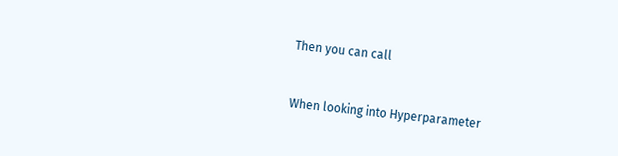Then you can call


When looking into Hyperparameter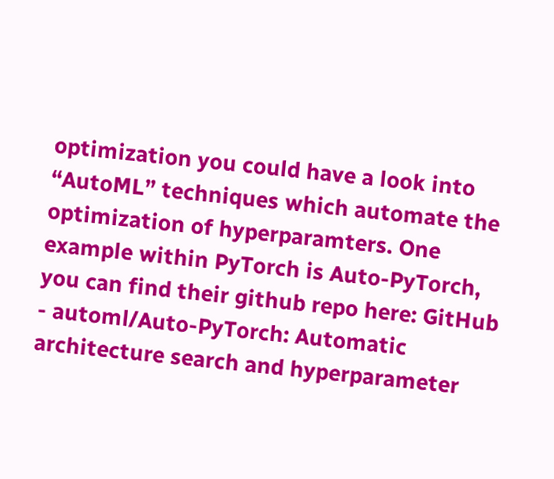optimization you could have a look into “AutoML” techniques which automate the optimization of hyperparamters. One example within PyTorch is Auto-PyTorch, you can find their github repo here: GitHub - automl/Auto-PyTorch: Automatic architecture search and hyperparameter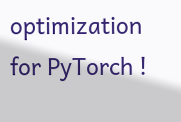optimization for PyTorch !